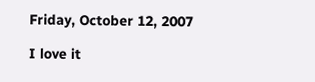Friday, October 12, 2007

I love it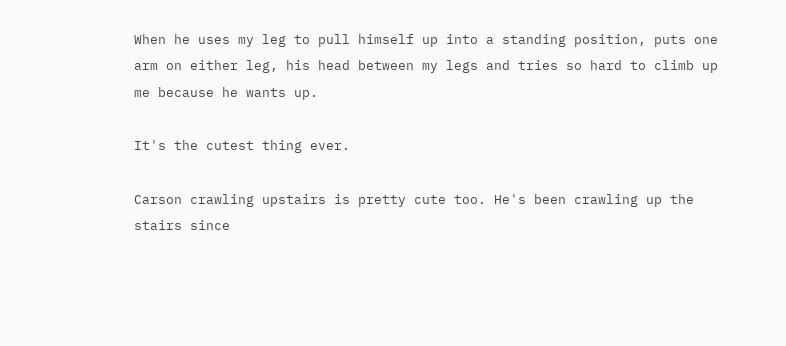When he uses my leg to pull himself up into a standing position, puts one arm on either leg, his head between my legs and tries so hard to climb up me because he wants up.

It's the cutest thing ever.

Carson crawling upstairs is pretty cute too. He's been crawling up the stairs since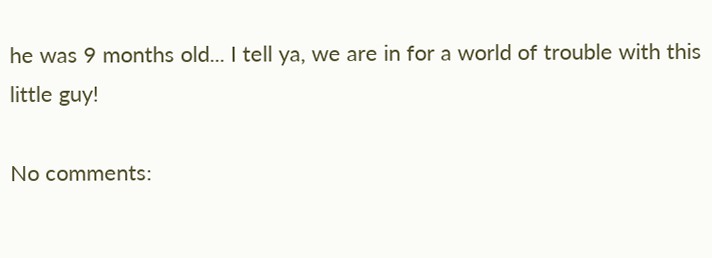he was 9 months old... I tell ya, we are in for a world of trouble with this little guy!

No comments: